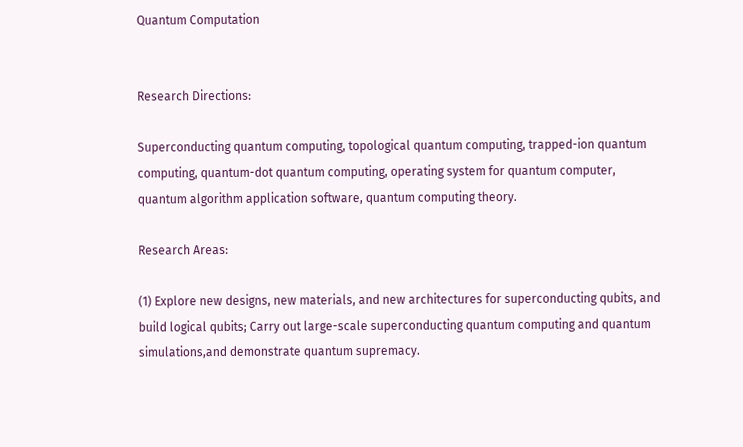Quantum Computation


Research Directions:

Superconducting quantum computing, topological quantum computing, trapped-ion quantum computing, quantum-dot quantum computing, operating system for quantum computer, quantum algorithm application software, quantum computing theory.

Research Areas:

(1) Explore new designs, new materials, and new architectures for superconducting qubits, and build logical qubits; Carry out large-scale superconducting quantum computing and quantum simulations,and demonstrate quantum supremacy.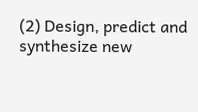(2) Design, predict and synthesize new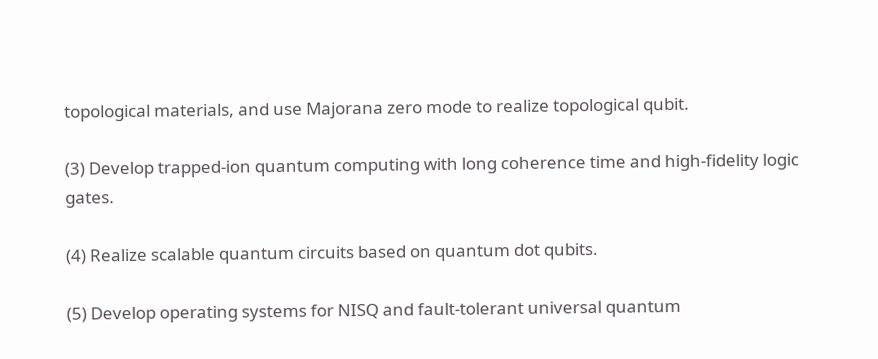topological materials, and use Majorana zero mode to realize topological qubit.

(3) Develop trapped-ion quantum computing with long coherence time and high-fidelity logic gates.

(4) Realize scalable quantum circuits based on quantum dot qubits.

(5) Develop operating systems for NISQ and fault-tolerant universal quantum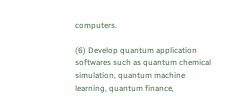computers.

(6) Develop quantum application softwares such as quantum chemical simulation, quantum machine learning, quantum finance,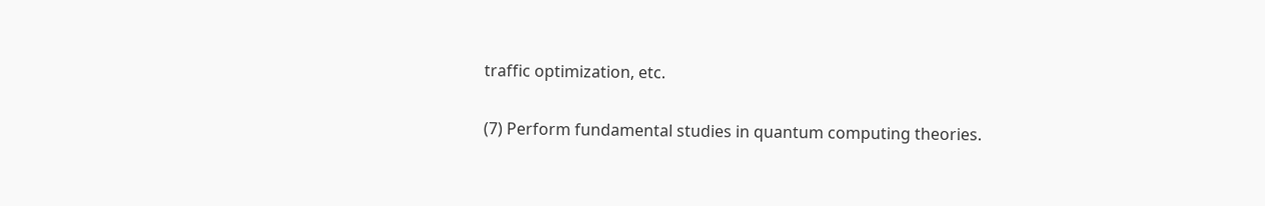traffic optimization, etc.

(7) Perform fundamental studies in quantum computing theories.